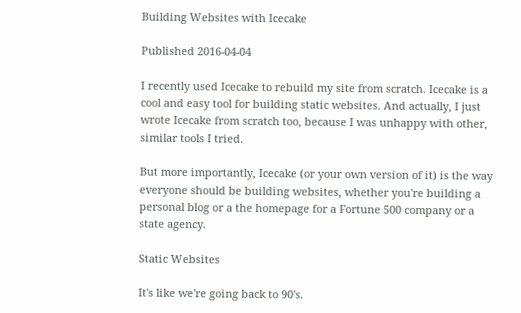Building Websites with Icecake

Published 2016-04-04

I recently used Icecake to rebuild my site from scratch. Icecake is a cool and easy tool for building static websites. And actually, I just wrote Icecake from scratch too, because I was unhappy with other, similar tools I tried.

But more importantly, Icecake (or your own version of it) is the way everyone should be building websites, whether you're building a personal blog or a the homepage for a Fortune 500 company or a state agency.

Static Websites

It's like we're going back to 90's.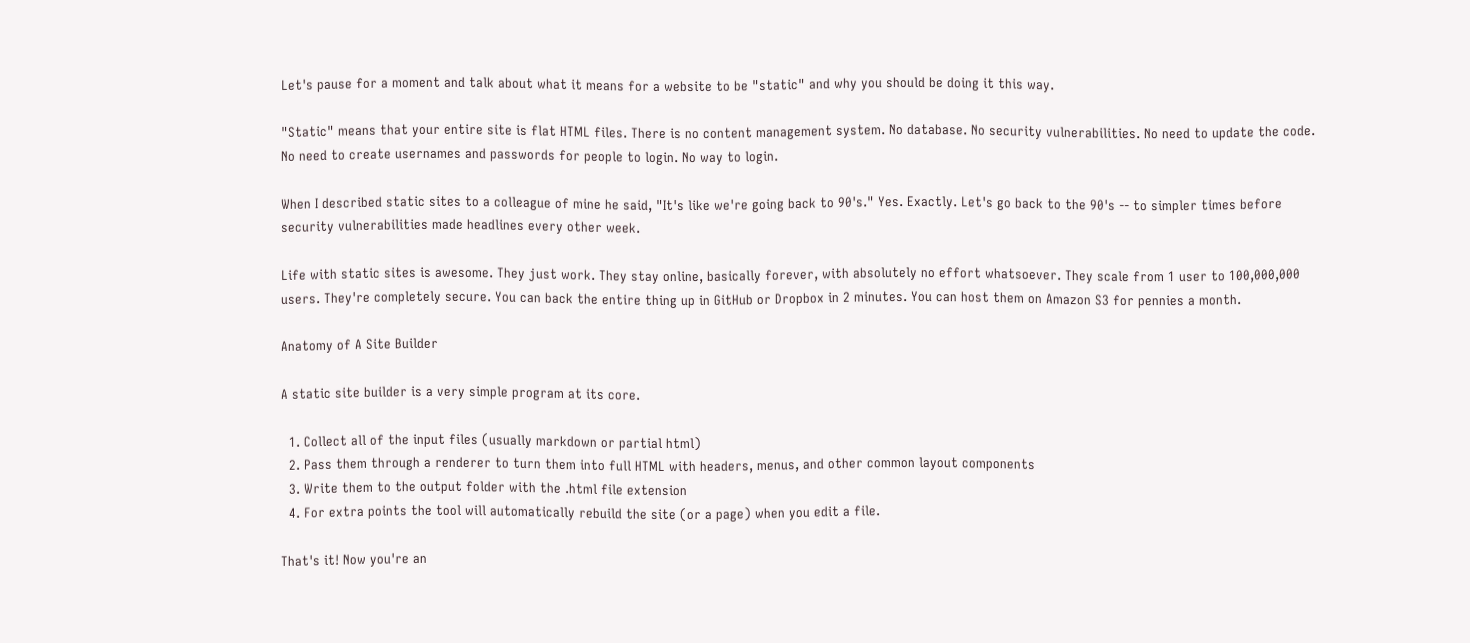Let's pause for a moment and talk about what it means for a website to be "static" and why you should be doing it this way.

"Static" means that your entire site is flat HTML files. There is no content management system. No database. No security vulnerabilities. No need to update the code. No need to create usernames and passwords for people to login. No way to login.

When I described static sites to a colleague of mine he said, "It's like we're going back to 90's." Yes. Exactly. Let's go back to the 90's -- to simpler times before security vulnerabilities made headlines every other week.

Life with static sites is awesome. They just work. They stay online, basically forever, with absolutely no effort whatsoever. They scale from 1 user to 100,000,000 users. They're completely secure. You can back the entire thing up in GitHub or Dropbox in 2 minutes. You can host them on Amazon S3 for pennies a month.

Anatomy of A Site Builder

A static site builder is a very simple program at its core.

  1. Collect all of the input files (usually markdown or partial html)
  2. Pass them through a renderer to turn them into full HTML with headers, menus, and other common layout components
  3. Write them to the output folder with the .html file extension
  4. For extra points the tool will automatically rebuild the site (or a page) when you edit a file.

That's it! Now you're an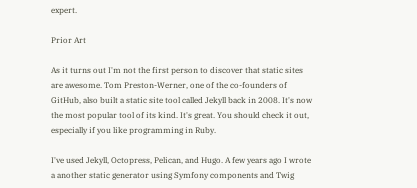expert.

Prior Art

As it turns out I'm not the first person to discover that static sites are awesome. Tom Preston-Werner, one of the co-founders of GitHub, also built a static site tool called Jekyll back in 2008. It's now the most popular tool of its kind. It's great. You should check it out, especially if you like programming in Ruby.

I've used Jekyll, Octopress, Pelican, and Hugo. A few years ago I wrote a another static generator using Symfony components and Twig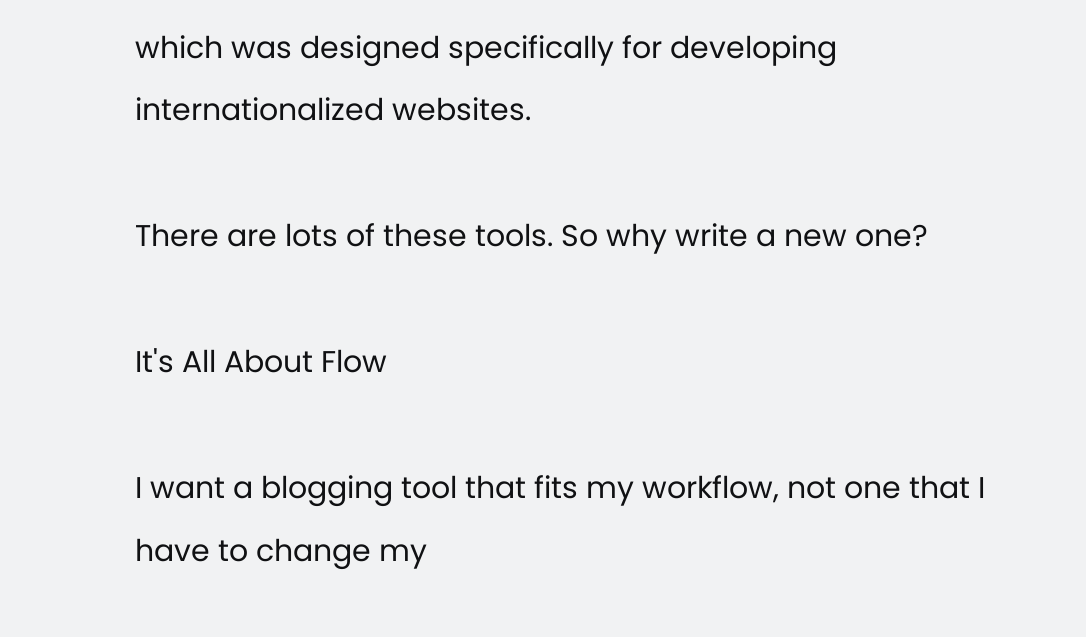which was designed specifically for developing internationalized websites.

There are lots of these tools. So why write a new one?

It's All About Flow

I want a blogging tool that fits my workflow, not one that I have to change my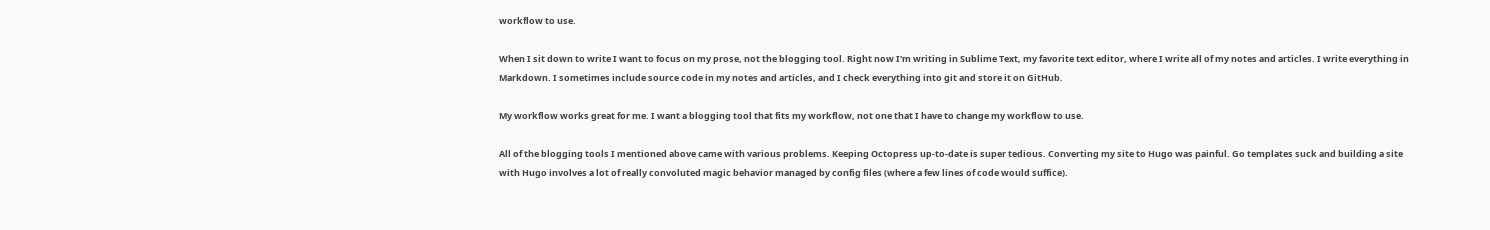workflow to use.

When I sit down to write I want to focus on my prose, not the blogging tool. Right now I'm writing in Sublime Text, my favorite text editor, where I write all of my notes and articles. I write everything in Markdown. I sometimes include source code in my notes and articles, and I check everything into git and store it on GitHub.

My workflow works great for me. I want a blogging tool that fits my workflow, not one that I have to change my workflow to use.

All of the blogging tools I mentioned above came with various problems. Keeping Octopress up-to-date is super tedious. Converting my site to Hugo was painful. Go templates suck and building a site with Hugo involves a lot of really convoluted magic behavior managed by config files (where a few lines of code would suffice).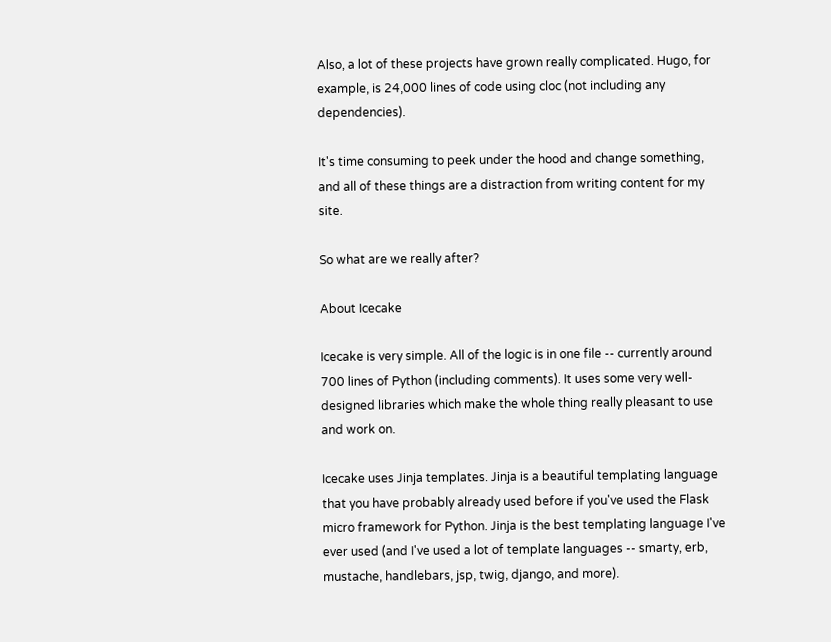Also, a lot of these projects have grown really complicated. Hugo, for example, is 24,000 lines of code using cloc (not including any dependencies).

It's time consuming to peek under the hood and change something, and all of these things are a distraction from writing content for my site.

So what are we really after?

About Icecake

Icecake is very simple. All of the logic is in one file -- currently around 700 lines of Python (including comments). It uses some very well-designed libraries which make the whole thing really pleasant to use and work on.

Icecake uses Jinja templates. Jinja is a beautiful templating language that you have probably already used before if you've used the Flask micro framework for Python. Jinja is the best templating language I've ever used (and I've used a lot of template languages -- smarty, erb, mustache, handlebars, jsp, twig, django, and more).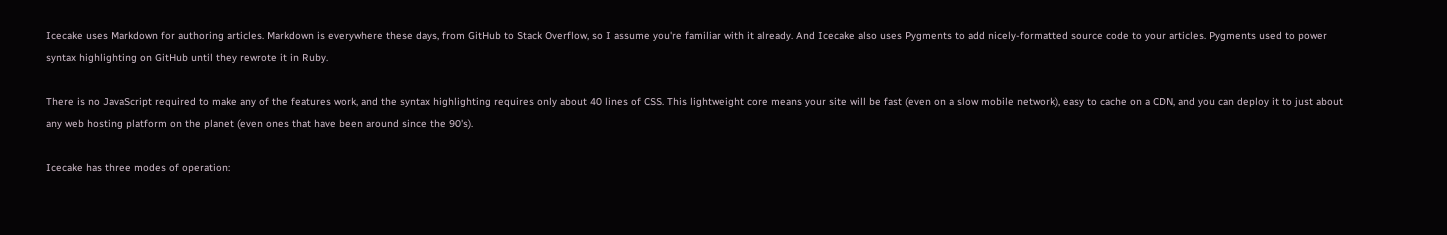Icecake uses Markdown for authoring articles. Markdown is everywhere these days, from GitHub to Stack Overflow, so I assume you're familiar with it already. And Icecake also uses Pygments to add nicely-formatted source code to your articles. Pygments used to power syntax highlighting on GitHub until they rewrote it in Ruby.

There is no JavaScript required to make any of the features work, and the syntax highlighting requires only about 40 lines of CSS. This lightweight core means your site will be fast (even on a slow mobile network), easy to cache on a CDN, and you can deploy it to just about any web hosting platform on the planet (even ones that have been around since the 90's).

Icecake has three modes of operation: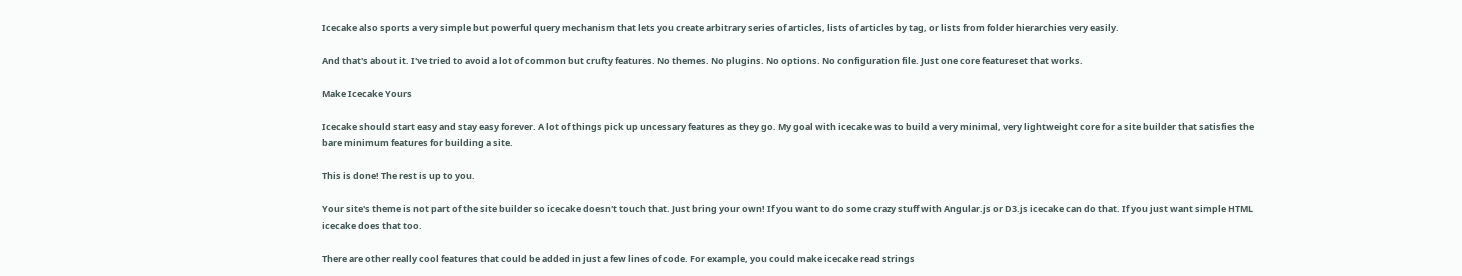Icecake also sports a very simple but powerful query mechanism that lets you create arbitrary series of articles, lists of articles by tag, or lists from folder hierarchies very easily.

And that's about it. I've tried to avoid a lot of common but crufty features. No themes. No plugins. No options. No configuration file. Just one core featureset that works.

Make Icecake Yours

Icecake should start easy and stay easy forever. A lot of things pick up uncessary features as they go. My goal with icecake was to build a very minimal, very lightweight core for a site builder that satisfies the bare minimum features for building a site.

This is done! The rest is up to you.

Your site's theme is not part of the site builder so icecake doesn't touch that. Just bring your own! If you want to do some crazy stuff with Angular.js or D3.js icecake can do that. If you just want simple HTML icecake does that too.

There are other really cool features that could be added in just a few lines of code. For example, you could make icecake read strings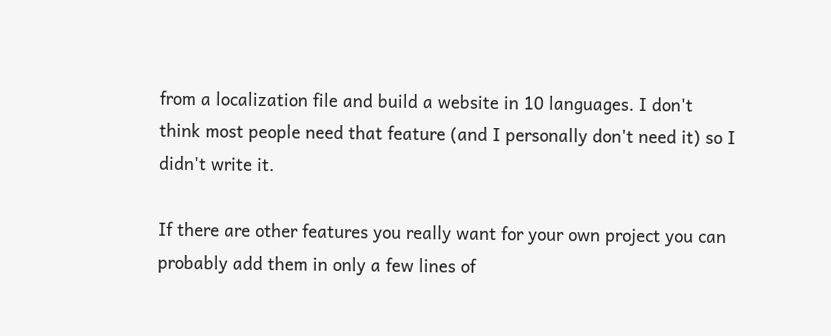from a localization file and build a website in 10 languages. I don't think most people need that feature (and I personally don't need it) so I didn't write it.

If there are other features you really want for your own project you can probably add them in only a few lines of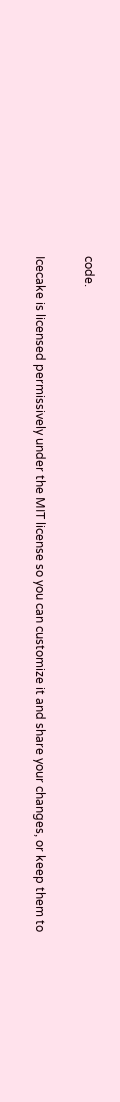code.

Icecake is licensed permissively under the MIT license so you can customize it and share your changes, or keep them to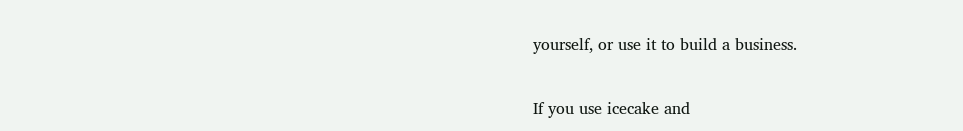yourself, or use it to build a business.

If you use icecake and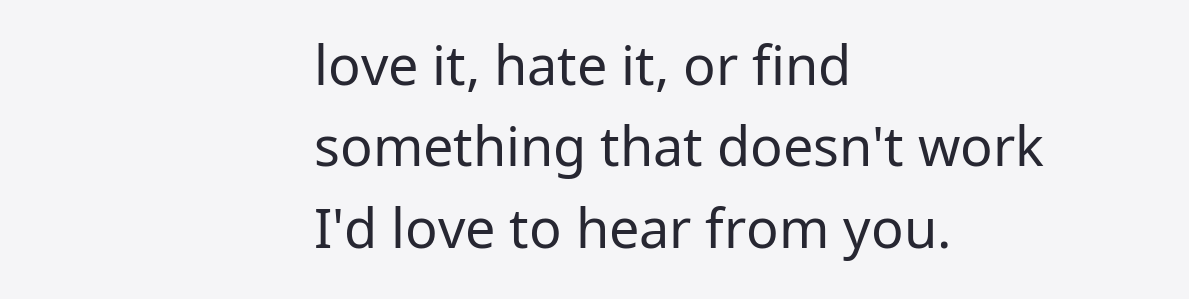love it, hate it, or find something that doesn't work I'd love to hear from you.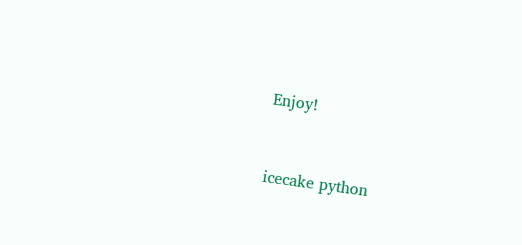Enjoy!


icecake python